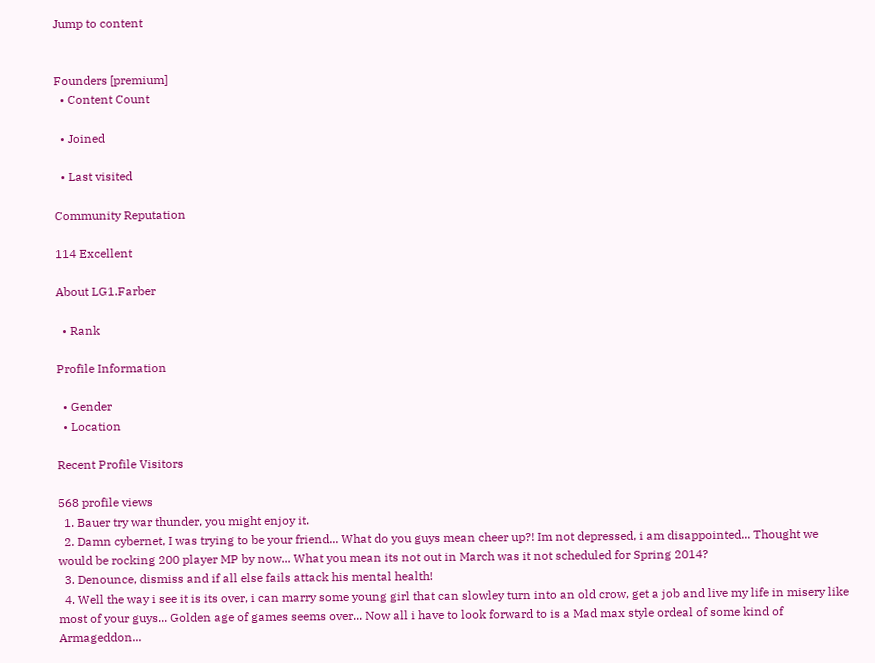Jump to content


Founders [premium]
  • Content Count

  • Joined

  • Last visited

Community Reputation

114 Excellent

About LG1.Farber

  • Rank

Profile Information

  • Gender
  • Location

Recent Profile Visitors

568 profile views
  1. Bauer try war thunder, you might enjoy it.
  2. Damn cybernet, I was trying to be your friend... What do you guys mean cheer up?! Im not depressed, i am disappointed... Thought we would be rocking 200 player MP by now... What you mean its not out in March was it not scheduled for Spring 2014?
  3. Denounce, dismiss and if all else fails attack his mental health!
  4. Well the way i see it is its over, i can marry some young girl that can slowley turn into an old crow, get a job and live my life in misery like most of your guys... Golden age of games seems over... Now all i have to look forward to is a Mad max style ordeal of some kind of Armageddon...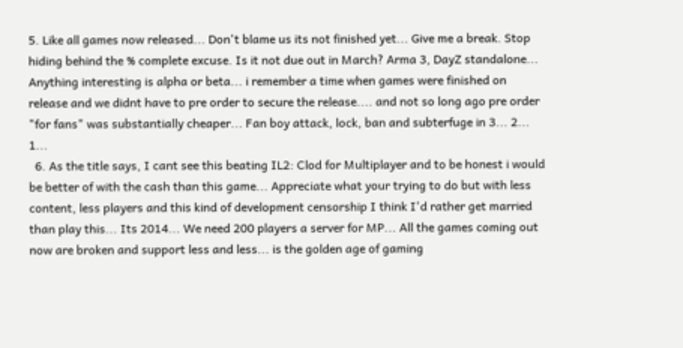5. Like all games now released... Don't blame us its not finished yet... Give me a break. Stop hiding behind the % complete excuse. Is it not due out in March? Arma 3, DayZ standalone... Anything interesting is alpha or beta... i remember a time when games were finished on release and we didnt have to pre order to secure the release.... and not so long ago pre order "for fans" was substantially cheaper... Fan boy attack, lock, ban and subterfuge in 3... 2... 1...
  6. As the title says, I cant see this beating IL2: Clod for Multiplayer and to be honest i would be better of with the cash than this game... Appreciate what your trying to do but with less content, less players and this kind of development censorship I think I'd rather get married than play this... Its 2014... We need 200 players a server for MP... All the games coming out now are broken and support less and less... is the golden age of gaming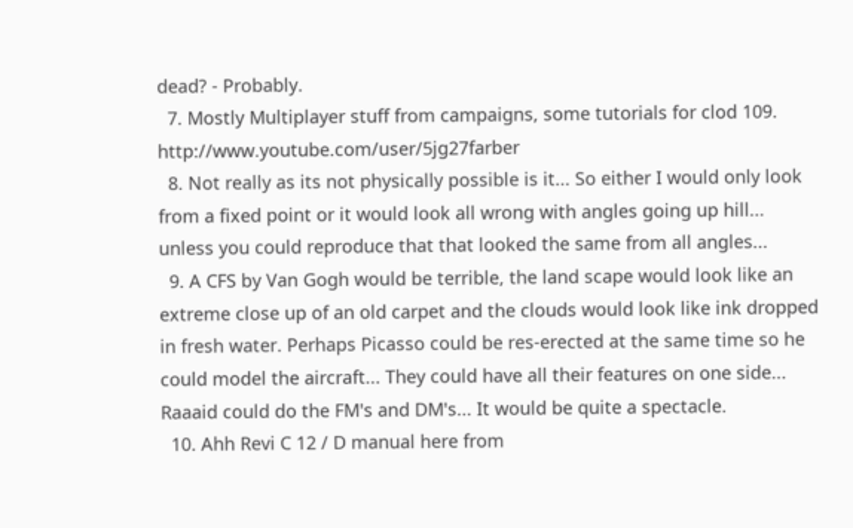dead? - Probably.
  7. Mostly Multiplayer stuff from campaigns, some tutorials for clod 109. http://www.youtube.com/user/5jg27farber
  8. Not really as its not physically possible is it... So either I would only look from a fixed point or it would look all wrong with angles going up hill... unless you could reproduce that that looked the same from all angles...
  9. A CFS by Van Gogh would be terrible, the land scape would look like an extreme close up of an old carpet and the clouds would look like ink dropped in fresh water. Perhaps Picasso could be res-erected at the same time so he could model the aircraft... They could have all their features on one side... Raaaid could do the FM's and DM's... It would be quite a spectacle.
  10. Ahh Revi C 12 / D manual here from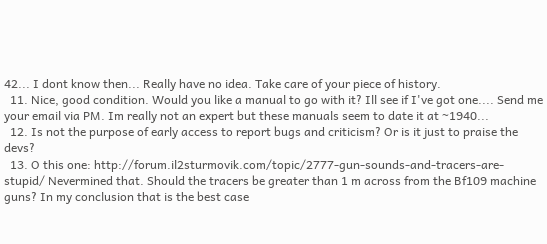42... I dont know then... Really have no idea. Take care of your piece of history.
  11. Nice, good condition. Would you like a manual to go with it? Ill see if I've got one.... Send me your email via PM. Im really not an expert but these manuals seem to date it at ~1940...
  12. Is not the purpose of early access to report bugs and criticism? Or is it just to praise the devs?
  13. O this one: http://forum.il2sturmovik.com/topic/2777-gun-sounds-and-tracers-are-stupid/ Nevermined that. Should the tracers be greater than 1 m across from the Bf109 machine guns? In my conclusion that is the best case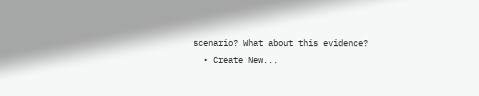scenario? What about this evidence?
  • Create New...